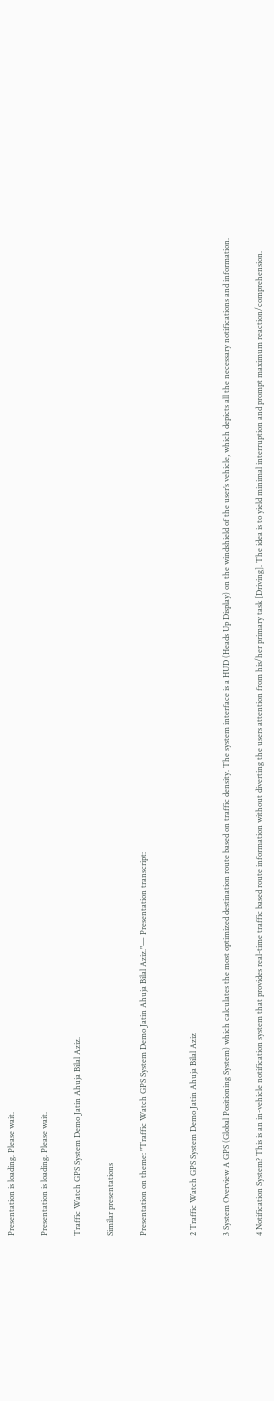Presentation is loading. Please wait.

Presentation is loading. Please wait.

Traffic Watch GPS System Demo Jatin Ahuja Bilal Aziz.

Similar presentations

Presentation on theme: "Traffic Watch GPS System Demo Jatin Ahuja Bilal Aziz."— Presentation transcript:


2 Traffic Watch GPS System Demo Jatin Ahuja Bilal Aziz

3 System Overview A GPS (Global Positioning System) which calculates the most optimized destination route based on traffic density. The system interface is a HUD (Heads Up Display) on the windshield of the user’s vehicle, which depicts all the necessary notifications and information.

4 Notification System? This is an in-vehicle notification system that provides real-time traffic based route information without diverting the users attention from his/her primary task [Driving]. The idea is to yield minimal interruption and prompt maximum reaction/comprehension.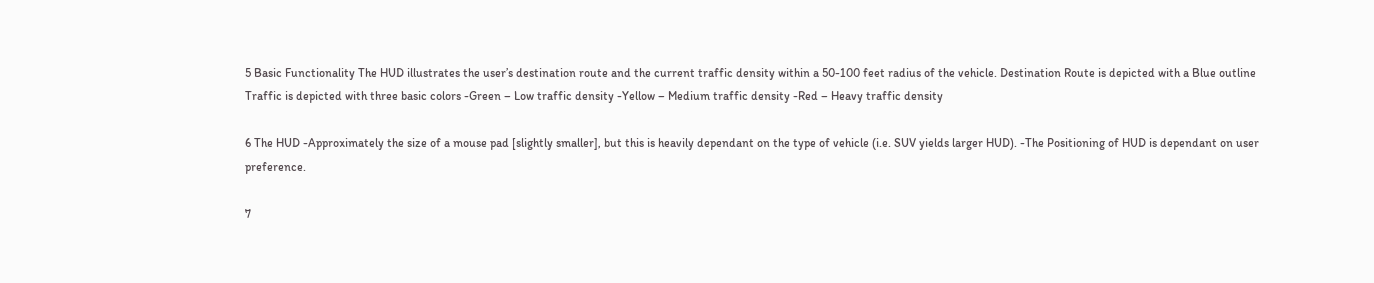5 Basic Functionality The HUD illustrates the user’s destination route and the current traffic density within a 50-100 feet radius of the vehicle. Destination Route is depicted with a Blue outline Traffic is depicted with three basic colors -Green – Low traffic density -Yellow – Medium traffic density -Red – Heavy traffic density

6 The HUD -Approximately the size of a mouse pad [slightly smaller], but this is heavily dependant on the type of vehicle (i.e. SUV yields larger HUD). -The Positioning of HUD is dependant on user preference.

7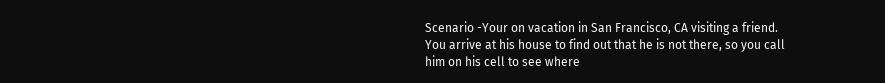Scenario -Your on vacation in San Francisco, CA visiting a friend. You arrive at his house to find out that he is not there, so you call him on his cell to see where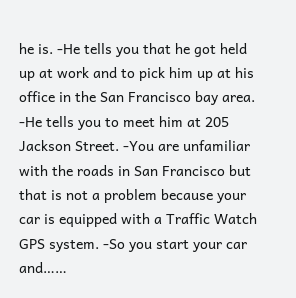he is. -He tells you that he got held up at work and to pick him up at his office in the San Francisco bay area. -He tells you to meet him at 205 Jackson Street. -You are unfamiliar with the roads in San Francisco but that is not a problem because your car is equipped with a Traffic Watch GPS system. -So you start your car and……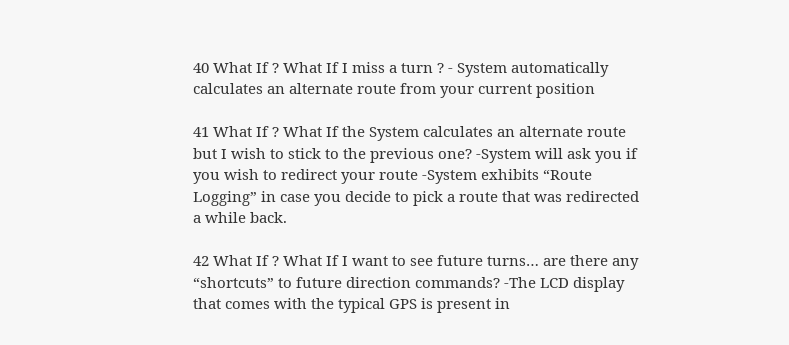40 What If ? What If I miss a turn ? - System automatically calculates an alternate route from your current position

41 What If ? What If the System calculates an alternate route but I wish to stick to the previous one? -System will ask you if you wish to redirect your route -System exhibits “Route Logging” in case you decide to pick a route that was redirected a while back.

42 What If ? What If I want to see future turns… are there any “shortcuts” to future direction commands? -The LCD display that comes with the typical GPS is present in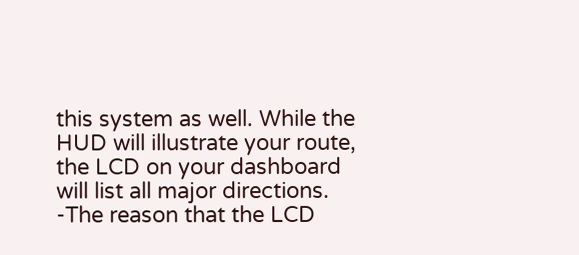this system as well. While the HUD will illustrate your route, the LCD on your dashboard will list all major directions. -The reason that the LCD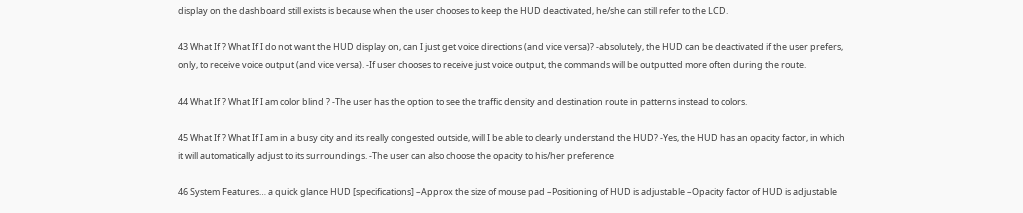display on the dashboard still exists is because when the user chooses to keep the HUD deactivated, he/she can still refer to the LCD.

43 What If ? What If I do not want the HUD display on, can I just get voice directions (and vice versa)? -absolutely, the HUD can be deactivated if the user prefers, only, to receive voice output (and vice versa). -If user chooses to receive just voice output, the commands will be outputted more often during the route.

44 What If ? What If I am color blind ? -The user has the option to see the traffic density and destination route in patterns instead to colors.

45 What If ? What If I am in a busy city and its really congested outside, will I be able to clearly understand the HUD? -Yes, the HUD has an opacity factor, in which it will automatically adjust to its surroundings. -The user can also choose the opacity to his/her preference

46 System Features… a quick glance HUD [specifications] –Approx the size of mouse pad –Positioning of HUD is adjustable –Opacity factor of HUD is adjustable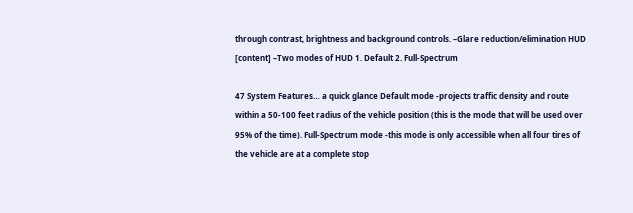through contrast, brightness and background controls. –Glare reduction/elimination HUD [content] –Two modes of HUD 1. Default 2. Full-Spectrum

47 System Features… a quick glance Default mode -projects traffic density and route within a 50-100 feet radius of the vehicle position (this is the mode that will be used over 95% of the time). Full-Spectrum mode -this mode is only accessible when all four tires of the vehicle are at a complete stop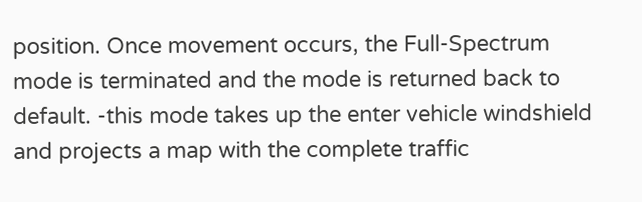position. Once movement occurs, the Full-Spectrum mode is terminated and the mode is returned back to default. -this mode takes up the enter vehicle windshield and projects a map with the complete traffic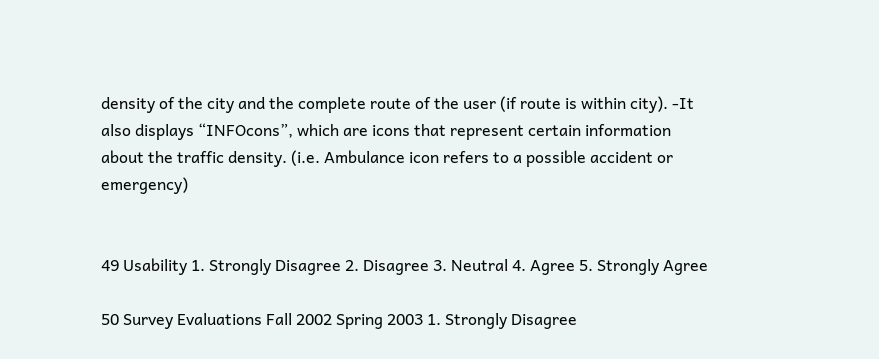density of the city and the complete route of the user (if route is within city). -It also displays “INFOcons”, which are icons that represent certain information about the traffic density. (i.e. Ambulance icon refers to a possible accident or emergency)


49 Usability 1. Strongly Disagree 2. Disagree 3. Neutral 4. Agree 5. Strongly Agree

50 Survey Evaluations Fall 2002 Spring 2003 1. Strongly Disagree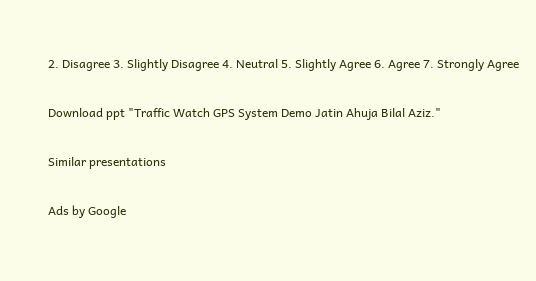2. Disagree 3. Slightly Disagree 4. Neutral 5. Slightly Agree 6. Agree 7. Strongly Agree

Download ppt "Traffic Watch GPS System Demo Jatin Ahuja Bilal Aziz."

Similar presentations

Ads by Google